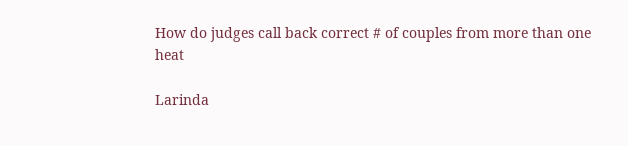How do judges call back correct # of couples from more than one heat

Larinda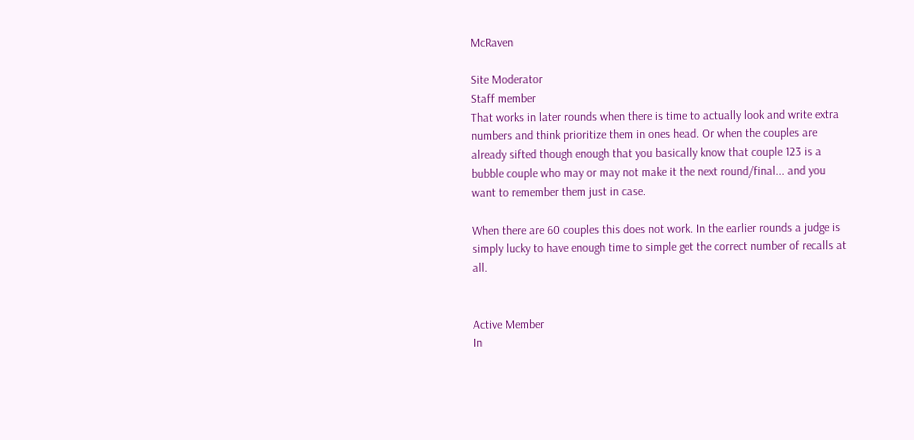McRaven

Site Moderator
Staff member
That works in later rounds when there is time to actually look and write extra numbers and think prioritize them in ones head. Or when the couples are already sifted though enough that you basically know that couple 123 is a bubble couple who may or may not make it the next round/final... and you want to remember them just in case.

When there are 60 couples this does not work. In the earlier rounds a judge is simply lucky to have enough time to simple get the correct number of recalls at all.


Active Member
In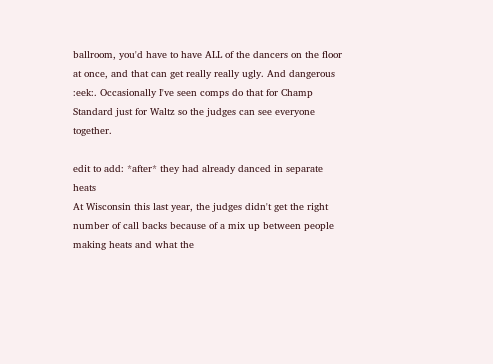ballroom, you'd have to have ALL of the dancers on the floor at once, and that can get really really ugly. And dangerous :eek:. Occasionally I've seen comps do that for Champ Standard just for Waltz so the judges can see everyone together.

edit to add: *after* they had already danced in separate heats
At Wisconsin this last year, the judges didn't get the right number of call backs because of a mix up between people making heats and what the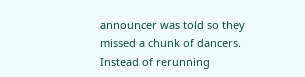announcer was told so they missed a chunk of dancers. Instead of rerunning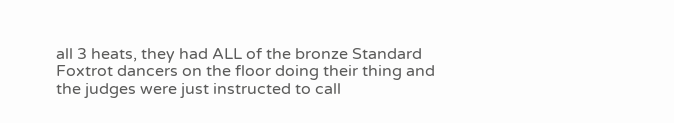all 3 heats, they had ALL of the bronze Standard Foxtrot dancers on the floor doing their thing and the judges were just instructed to call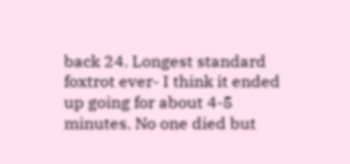back 24. Longest standard foxtrot ever- I think it ended up going for about 4-5 minutes. No one died but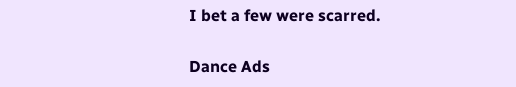I bet a few were scarred.

Dance Ads